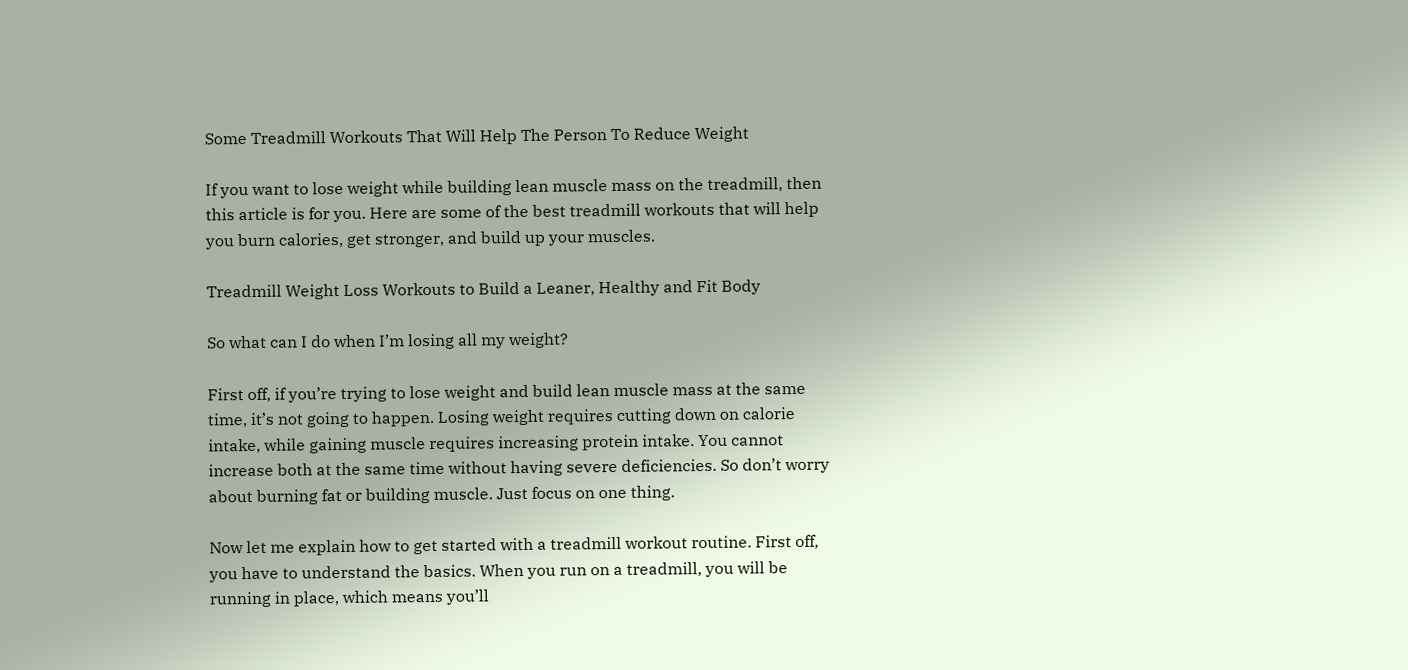Some Treadmill Workouts That Will Help The Person To Reduce Weight

If you want to lose weight while building lean muscle mass on the treadmill, then this article is for you. Here are some of the best treadmill workouts that will help you burn calories, get stronger, and build up your muscles.

Treadmill Weight Loss Workouts to Build a Leaner, Healthy and Fit Body

So what can I do when I’m losing all my weight?

First off, if you’re trying to lose weight and build lean muscle mass at the same time, it’s not going to happen. Losing weight requires cutting down on calorie intake, while gaining muscle requires increasing protein intake. You cannot increase both at the same time without having severe deficiencies. So don’t worry about burning fat or building muscle. Just focus on one thing.

Now let me explain how to get started with a treadmill workout routine. First off, you have to understand the basics. When you run on a treadmill, you will be running in place, which means you’ll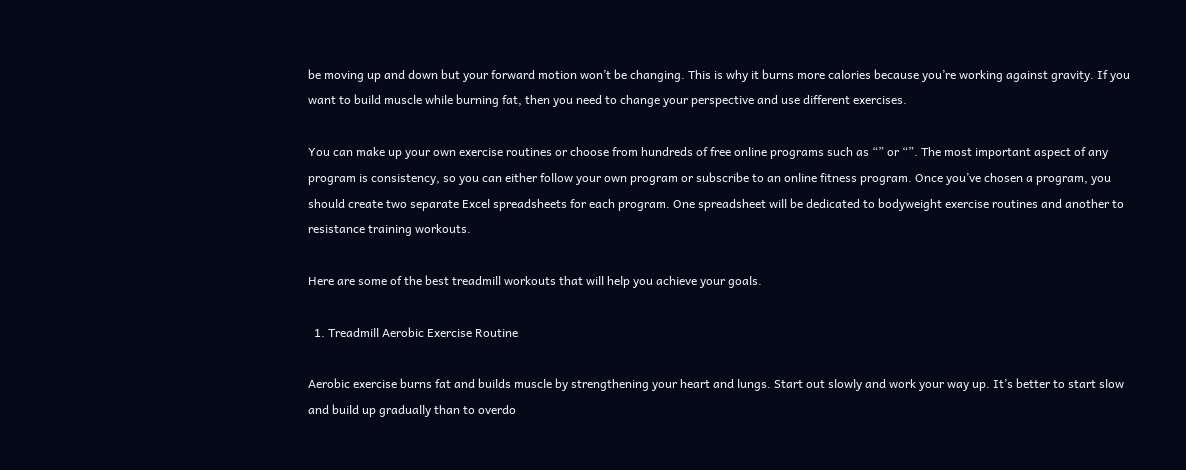be moving up and down but your forward motion won’t be changing. This is why it burns more calories because you’re working against gravity. If you want to build muscle while burning fat, then you need to change your perspective and use different exercises.

You can make up your own exercise routines or choose from hundreds of free online programs such as “” or “”. The most important aspect of any program is consistency, so you can either follow your own program or subscribe to an online fitness program. Once you’ve chosen a program, you should create two separate Excel spreadsheets for each program. One spreadsheet will be dedicated to bodyweight exercise routines and another to resistance training workouts.

Here are some of the best treadmill workouts that will help you achieve your goals.

  1. Treadmill Aerobic Exercise Routine

Aerobic exercise burns fat and builds muscle by strengthening your heart and lungs. Start out slowly and work your way up. It’s better to start slow and build up gradually than to overdo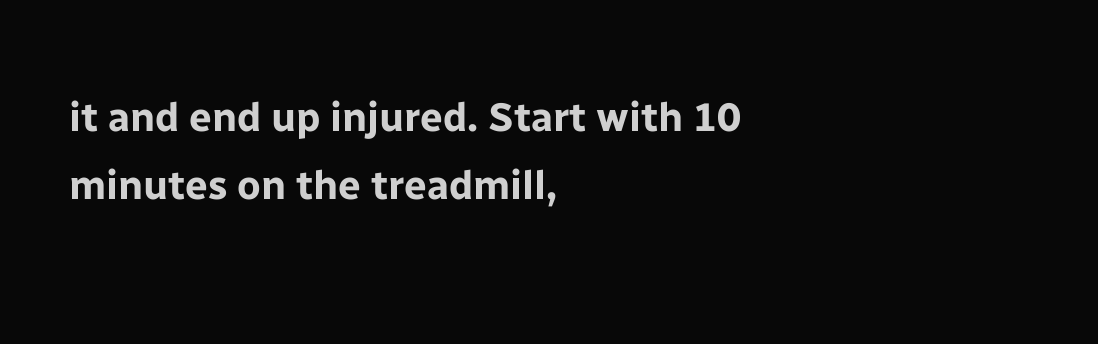it and end up injured. Start with 10 minutes on the treadmill,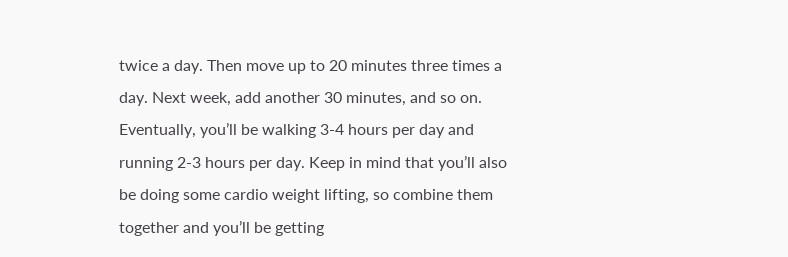twice a day. Then move up to 20 minutes three times a day. Next week, add another 30 minutes, and so on. Eventually, you’ll be walking 3-4 hours per day and running 2-3 hours per day. Keep in mind that you’ll also be doing some cardio weight lifting, so combine them together and you’ll be getting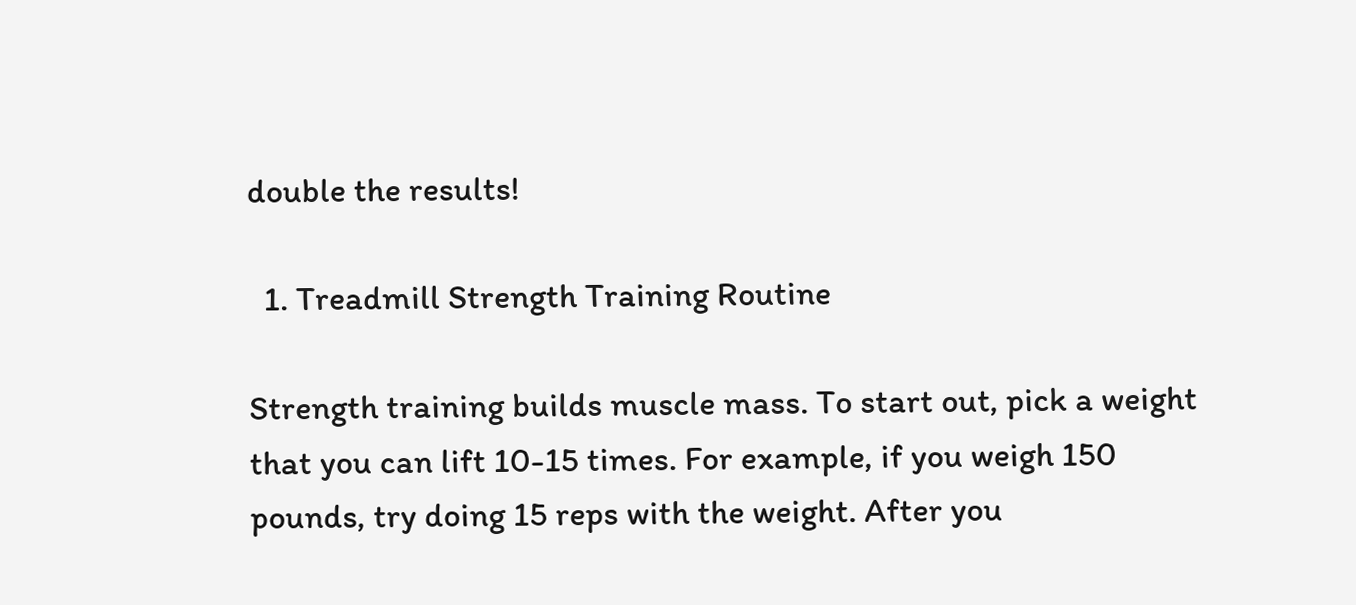double the results!

  1. Treadmill Strength Training Routine

Strength training builds muscle mass. To start out, pick a weight that you can lift 10-15 times. For example, if you weigh 150 pounds, try doing 15 reps with the weight. After you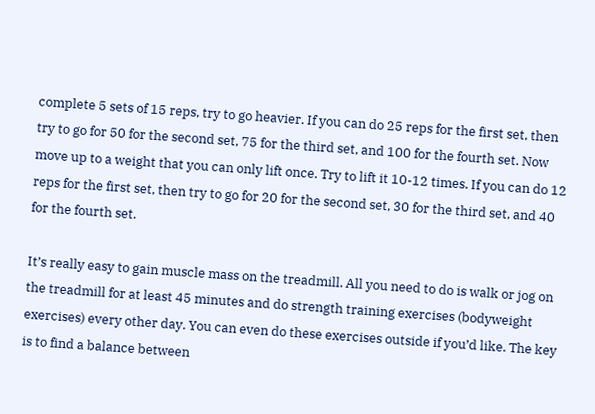complete 5 sets of 15 reps, try to go heavier. If you can do 25 reps for the first set, then try to go for 50 for the second set, 75 for the third set, and 100 for the fourth set. Now move up to a weight that you can only lift once. Try to lift it 10-12 times. If you can do 12 reps for the first set, then try to go for 20 for the second set, 30 for the third set, and 40 for the fourth set.

It’s really easy to gain muscle mass on the treadmill. All you need to do is walk or jog on the treadmill for at least 45 minutes and do strength training exercises (bodyweight exercises) every other day. You can even do these exercises outside if you’d like. The key is to find a balance between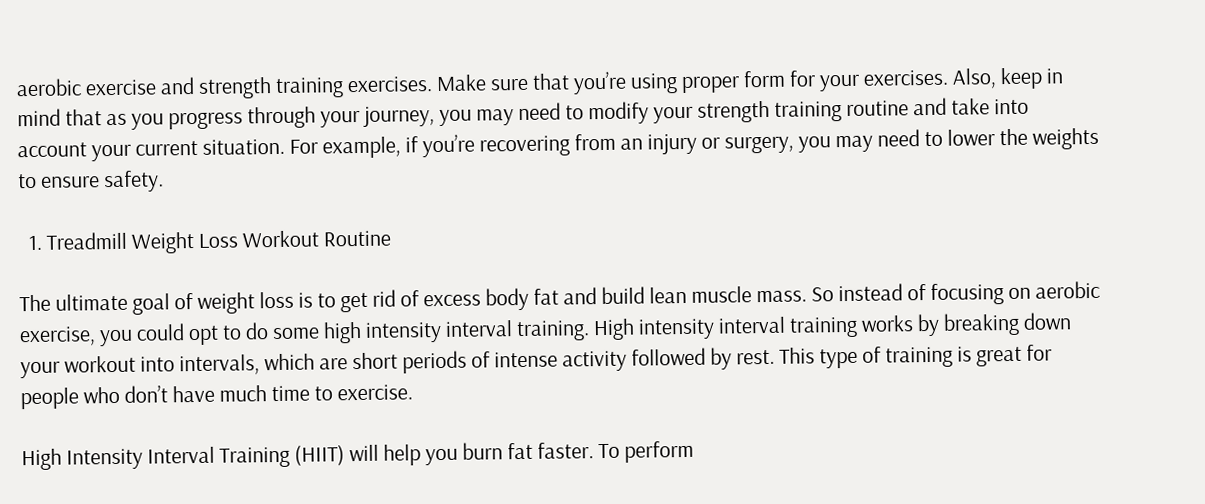aerobic exercise and strength training exercises. Make sure that you’re using proper form for your exercises. Also, keep in mind that as you progress through your journey, you may need to modify your strength training routine and take into account your current situation. For example, if you’re recovering from an injury or surgery, you may need to lower the weights to ensure safety.

  1. Treadmill Weight Loss Workout Routine

The ultimate goal of weight loss is to get rid of excess body fat and build lean muscle mass. So instead of focusing on aerobic exercise, you could opt to do some high intensity interval training. High intensity interval training works by breaking down your workout into intervals, which are short periods of intense activity followed by rest. This type of training is great for people who don’t have much time to exercise.

High Intensity Interval Training (HIIT) will help you burn fat faster. To perform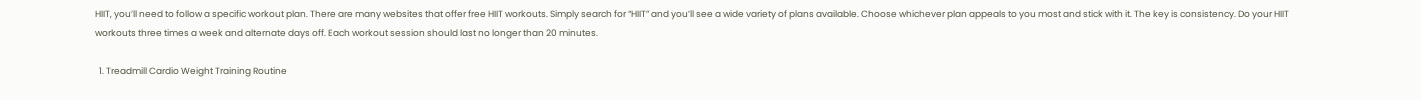HIIT, you’ll need to follow a specific workout plan. There are many websites that offer free HIIT workouts. Simply search for “HIIT” and you’ll see a wide variety of plans available. Choose whichever plan appeals to you most and stick with it. The key is consistency. Do your HIIT workouts three times a week and alternate days off. Each workout session should last no longer than 20 minutes.

  1. Treadmill Cardio Weight Training Routine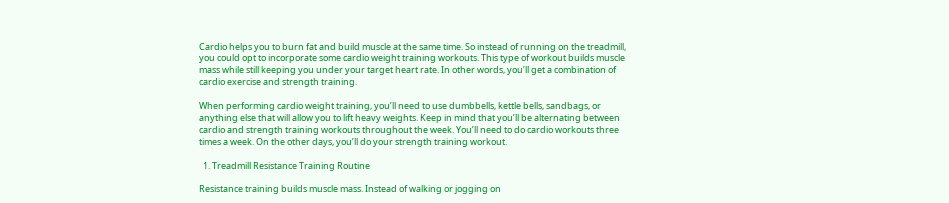Cardio helps you to burn fat and build muscle at the same time. So instead of running on the treadmill, you could opt to incorporate some cardio weight training workouts. This type of workout builds muscle mass while still keeping you under your target heart rate. In other words, you’ll get a combination of cardio exercise and strength training.

When performing cardio weight training, you’ll need to use dumbbells, kettle bells, sandbags, or anything else that will allow you to lift heavy weights. Keep in mind that you’ll be alternating between cardio and strength training workouts throughout the week. You’ll need to do cardio workouts three times a week. On the other days, you’ll do your strength training workout.

  1. Treadmill Resistance Training Routine

Resistance training builds muscle mass. Instead of walking or jogging on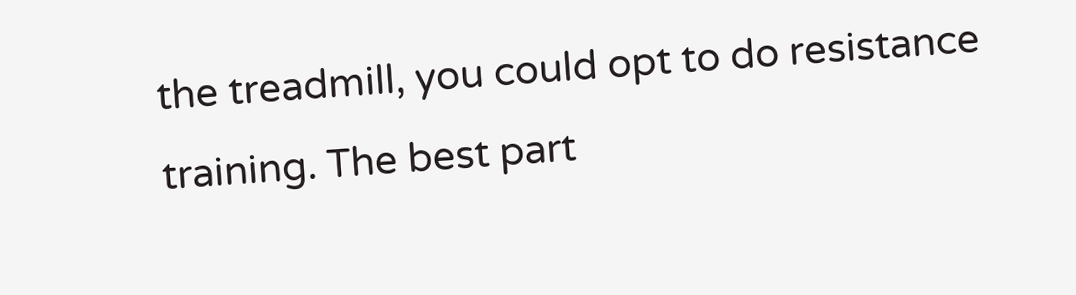the treadmill, you could opt to do resistance training. The best part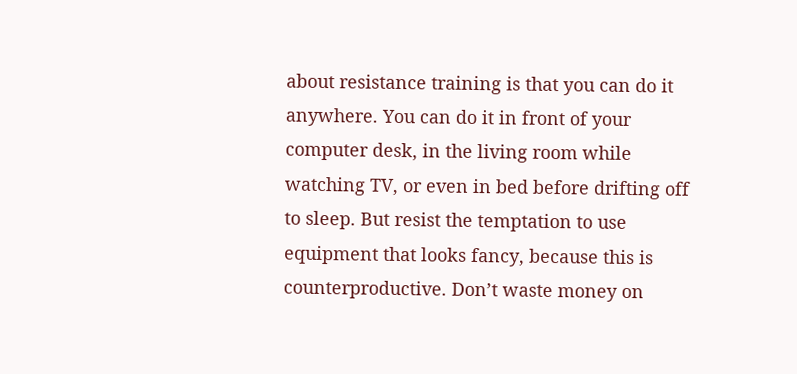about resistance training is that you can do it anywhere. You can do it in front of your computer desk, in the living room while watching TV, or even in bed before drifting off to sleep. But resist the temptation to use equipment that looks fancy, because this is counterproductive. Don’t waste money on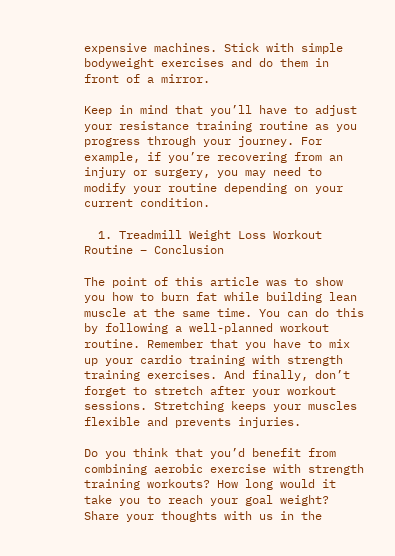expensive machines. Stick with simple bodyweight exercises and do them in front of a mirror.

Keep in mind that you’ll have to adjust your resistance training routine as you progress through your journey. For example, if you’re recovering from an injury or surgery, you may need to modify your routine depending on your current condition.

  1. Treadmill Weight Loss Workout Routine – Conclusion

The point of this article was to show you how to burn fat while building lean muscle at the same time. You can do this by following a well-planned workout routine. Remember that you have to mix up your cardio training with strength training exercises. And finally, don’t forget to stretch after your workout sessions. Stretching keeps your muscles flexible and prevents injuries.

Do you think that you’d benefit from combining aerobic exercise with strength training workouts? How long would it take you to reach your goal weight? Share your thoughts with us in the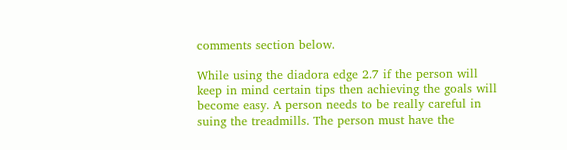comments section below.

While using the diadora edge 2.7 if the person will keep in mind certain tips then achieving the goals will become easy. A person needs to be really careful in suing the treadmills. The person must have the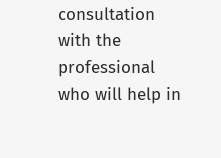consultation with the professional who will help in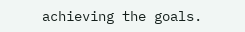achieving the goals.